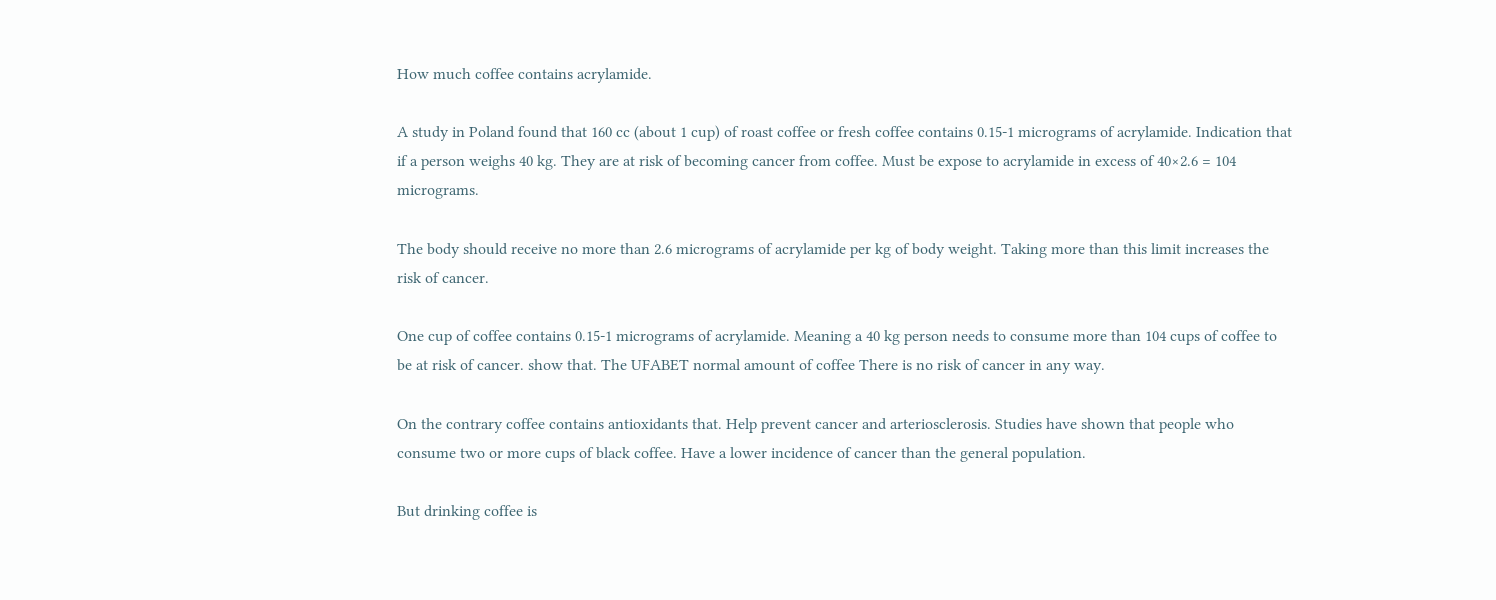How much coffee contains acrylamide.

A study in Poland found that 160 cc (about 1 cup) of roast coffee or fresh coffee contains 0.15-1 micrograms of acrylamide. Indication that if a person weighs 40 kg. They are at risk of becoming cancer from coffee. Must be expose to acrylamide in excess of 40×2.6 = 104 micrograms.

The body should receive no more than 2.6 micrograms of acrylamide per kg of body weight. Taking more than this limit increases the risk of cancer.

One cup of coffee contains 0.15-1 micrograms of acrylamide. Meaning a 40 kg person needs to consume more than 104 cups of coffee to be at risk of cancer. show that. The UFABET normal amount of coffee There is no risk of cancer in any way.

On the contrary coffee contains antioxidants that. Help prevent cancer and arteriosclerosis. Studies have shown that people who consume two or more cups of black coffee. Have a lower incidence of cancer than the general population.

But drinking coffee is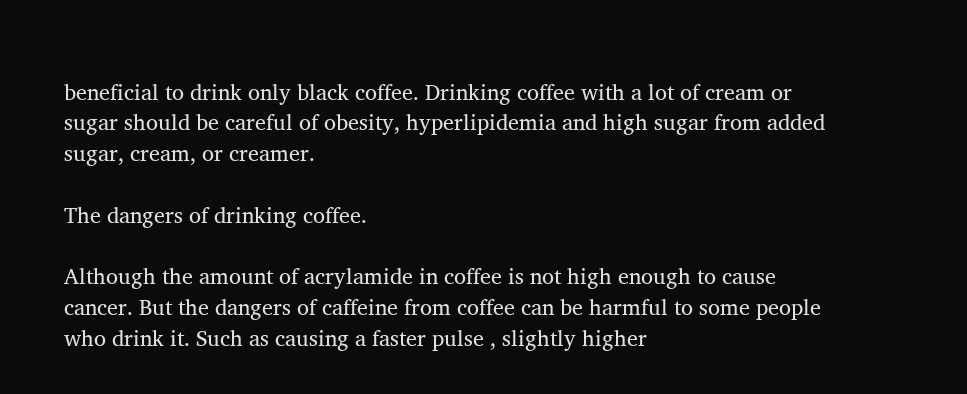beneficial to drink only black coffee. Drinking coffee with a lot of cream or sugar should be careful of obesity, hyperlipidemia and high sugar from added sugar, cream, or creamer.

The dangers of drinking coffee.

Although the amount of acrylamide in coffee is not high enough to cause cancer. But the dangers of caffeine from coffee can be harmful to some people who drink it. Such as causing a faster pulse , slightly higher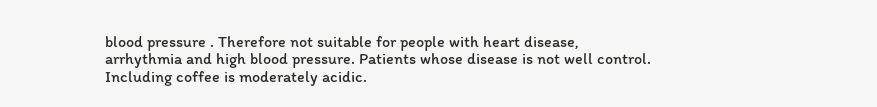blood pressure . Therefore not suitable for people with heart disease, arrhythmia and high blood pressure. Patients whose disease is not well control. Including coffee is moderately acidic.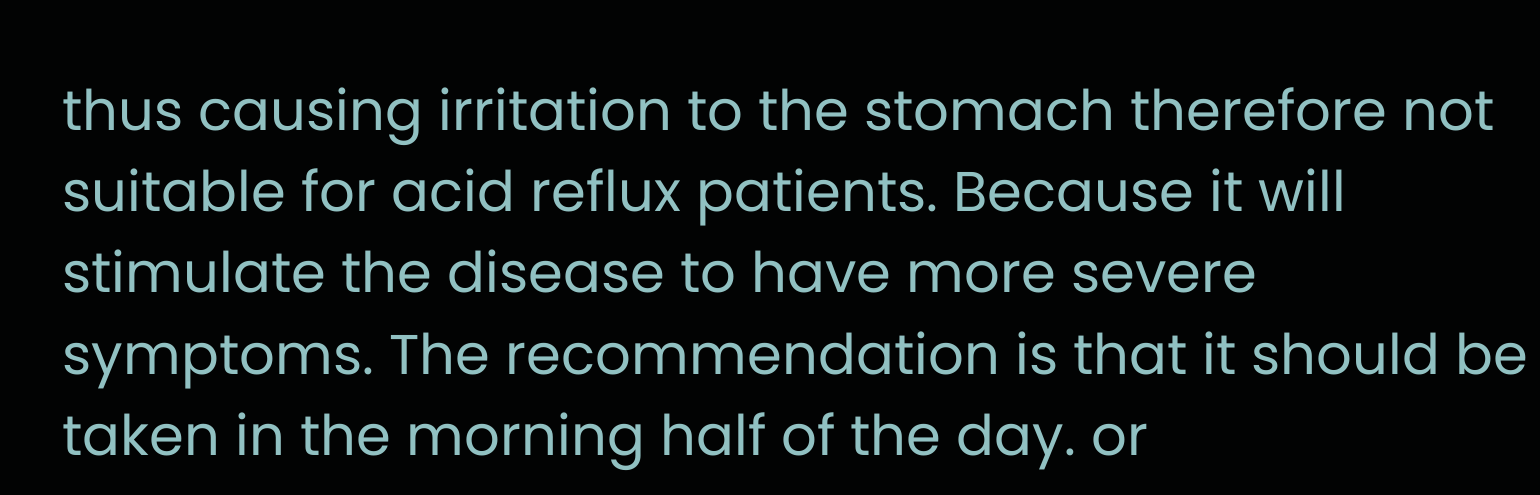thus causing irritation to the stomach therefore not suitable for acid reflux patients. Because it will stimulate the disease to have more severe symptoms. The recommendation is that it should be taken in the morning half of the day. or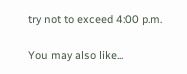try not to exceed 4:00 p.m.

You may also like...